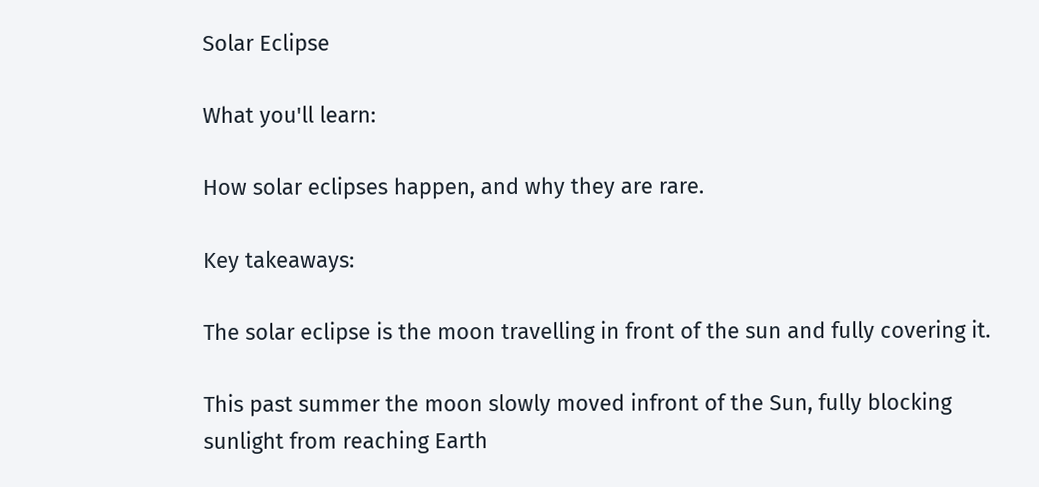Solar Eclipse

What you'll learn:

How solar eclipses happen, and why they are rare.

Key takeaways:

The solar eclipse is the moon travelling in front of the sun and fully covering it.

This past summer the moon slowly moved infront of the Sun, fully blocking sunlight from reaching Earth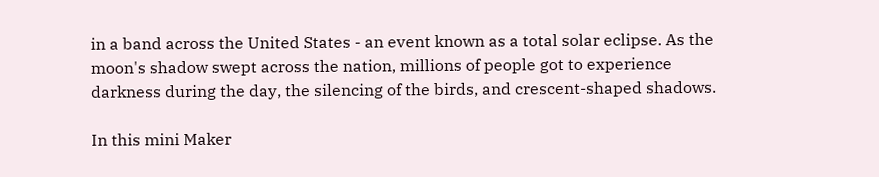in a band across the United States - an event known as a total solar eclipse. As the moon's shadow swept across the nation, millions of people got to experience darkness during the day, the silencing of the birds, and crescent-shaped shadows.

In this mini Maker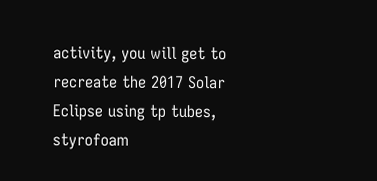activity, you will get to recreate the 2017 Solar Eclipse using tp tubes, styrofoam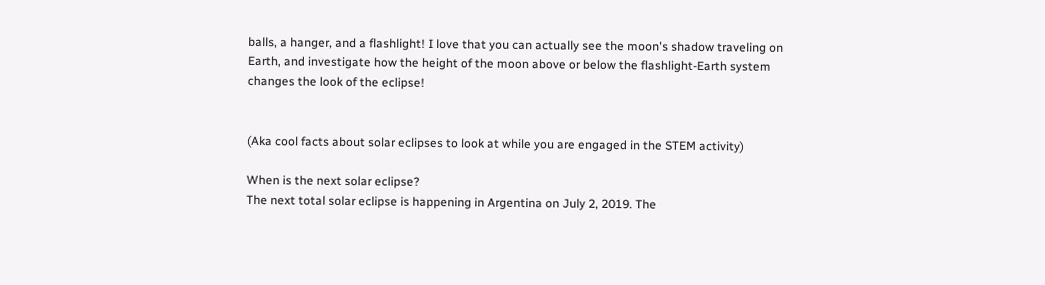balls, a hanger, and a flashlight! I love that you can actually see the moon's shadow traveling on Earth, and investigate how the height of the moon above or below the flashlight-Earth system changes the look of the eclipse!


(Aka cool facts about solar eclipses to look at while you are engaged in the STEM activity)

When is the next solar eclipse?
The next total solar eclipse is happening in Argentina on July 2, 2019. The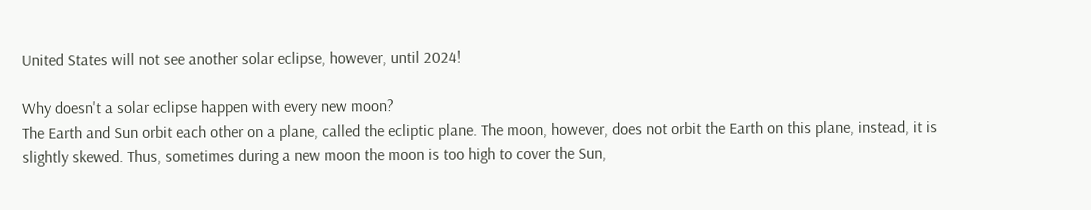United States will not see another solar eclipse, however, until 2024!

Why doesn't a solar eclipse happen with every new moon?
The Earth and Sun orbit each other on a plane, called the ecliptic plane. The moon, however, does not orbit the Earth on this plane, instead, it is slightly skewed. Thus, sometimes during a new moon the moon is too high to cover the Sun,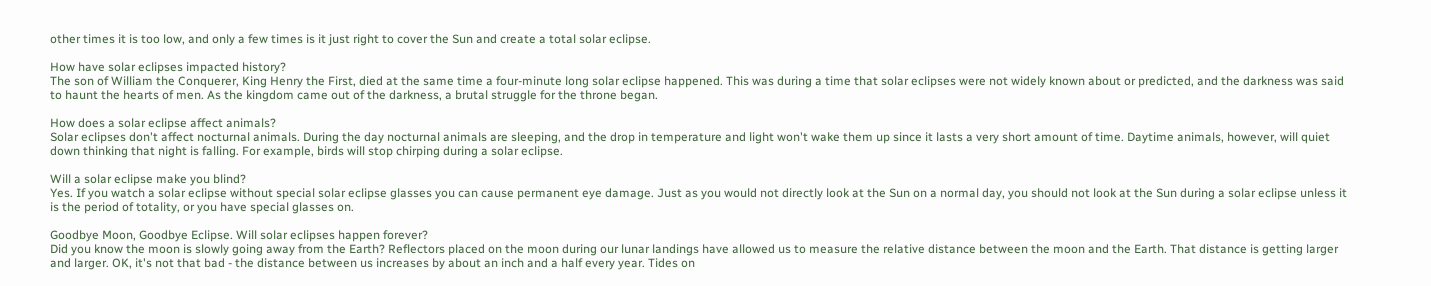other times it is too low, and only a few times is it just right to cover the Sun and create a total solar eclipse.

How have solar eclipses impacted history?
The son of William the Conquerer, King Henry the First, died at the same time a four-minute long solar eclipse happened. This was during a time that solar eclipses were not widely known about or predicted, and the darkness was said to haunt the hearts of men. As the kingdom came out of the darkness, a brutal struggle for the throne began.

How does a solar eclipse affect animals?
Solar eclipses don't affect nocturnal animals. During the day nocturnal animals are sleeping, and the drop in temperature and light won't wake them up since it lasts a very short amount of time. Daytime animals, however, will quiet down thinking that night is falling. For example, birds will stop chirping during a solar eclipse.

Will a solar eclipse make you blind?
Yes. If you watch a solar eclipse without special solar eclipse glasses you can cause permanent eye damage. Just as you would not directly look at the Sun on a normal day, you should not look at the Sun during a solar eclipse unless it is the period of totality, or you have special glasses on.

Goodbye Moon, Goodbye Eclipse. Will solar eclipses happen forever?
Did you know the moon is slowly going away from the Earth? Reflectors placed on the moon during our lunar landings have allowed us to measure the relative distance between the moon and the Earth. That distance is getting larger and larger. OK, it's not that bad - the distance between us increases by about an inch and a half every year. Tides on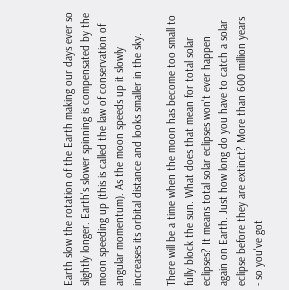Earth slow the rotation of the Earth making our days ever so slightly longer. Earth's slower spinning is compensated by the moon speeding up (this is called the law of conservation of angular momentum). As the moon speeds up it slowly increases its orbital distance and looks smaller in the sky.

There will be a time when the moon has become too small to fully block the sun. What does that mean for total solar eclipses? It means total solar eclipses won't ever happen again on Earth. Just how long do you have to catch a solar eclipse before they are extinct? More than 600 million years - so you've got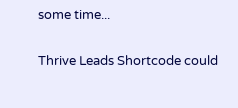some time...

Thrive Leads Shortcode could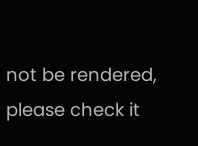not be rendered, please check it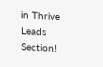in Thrive Leads Section!